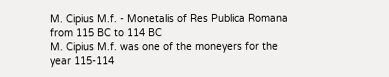M. Cipius M.f. - Monetalis of Res Publica Romana from 115 BC to 114 BC
M. Cipius M.f. was one of the moneyers for the year 115-114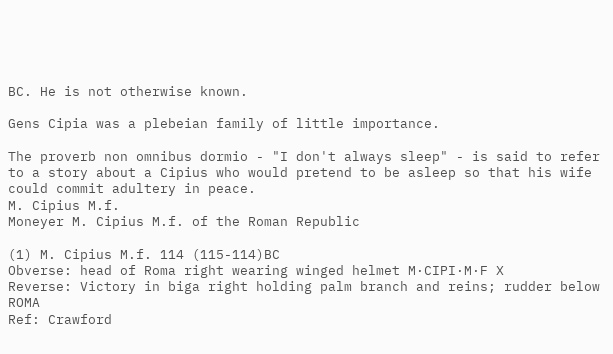BC. He is not otherwise known.

Gens Cipia was a plebeian family of little importance.

The proverb non omnibus dormio - "I don't always sleep" - is said to refer to a story about a Cipius who would pretend to be asleep so that his wife could commit adultery in peace.
M. Cipius M.f.
Moneyer M. Cipius M.f. of the Roman Republic

(1) M. Cipius M.f. 114 (115-114)BC
Obverse: head of Roma right wearing winged helmet M·CIPI·M·F X
Reverse: Victory in biga right holding palm branch and reins; rudder below ROMA
Ref: Crawford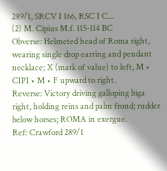289/1, SRCV I 166, RSC I C...
(2) M. Cipius M.f. 115-114 BC
Obverse: Helmeted head of Roma right, wearing single drop earring and pendant necklace; X (mark of value) to left, M • CIPI • M • F upward to right.
Reverse: Victory driving galloping biga right, holding reins and palm frond; rudder below horses; ROMA in exergue.
Ref: Crawford 289/1